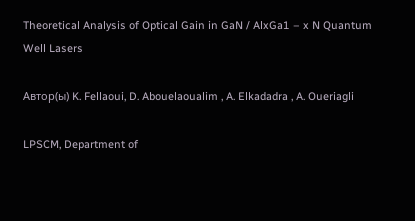Theoretical Analysis of Optical Gain in GaN / AlxGa1 – x N Quantum Well Lasers

Автор(ы) K. Fellaoui, D. Abouelaoualim , A. Elkadadra , A. Oueriagli

LPSCM, Department of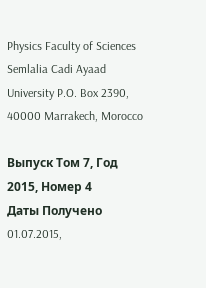Physics Faculty of Sciences Semlalia Cadi Ayaad University P.O. Box 2390, 40000 Marrakech, Morocco

Выпуск Том 7, Год 2015, Номер 4
Даты Получено 01.07.2015,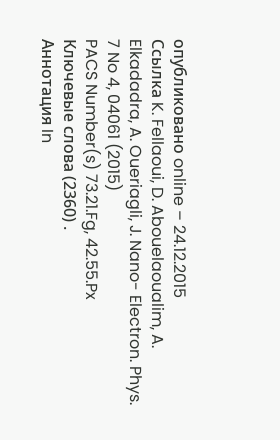опубликовано online – 24.12.2015
Ссылка K. Fellaoui, D. Abouelaoualim, A. Elkadadra, A. Oueriagli, J. Nano- Electron. Phys. 7 No 4, 04061 (2015)
PACS Number(s) 73.21.Fg, 42.55.Px
Ключевые слова (2360) .
Аннотация In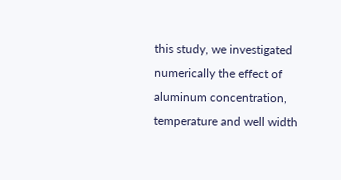this study, we investigated numerically the effect of aluminum concentration, temperature and well width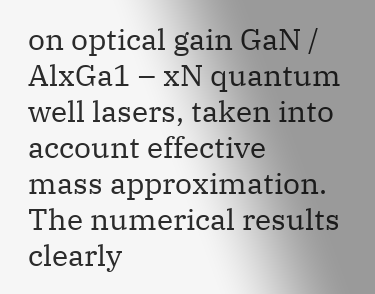on optical gain GaN / AlxGa1 – xN quantum well lasers, taken into account effective mass approximation. The numerical results clearly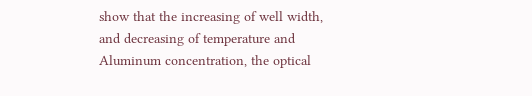show that the increasing of well width, and decreasing of temperature and Aluminum concentration, the optical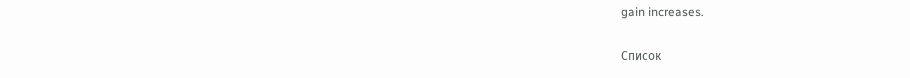gain increases.

Список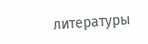литературы